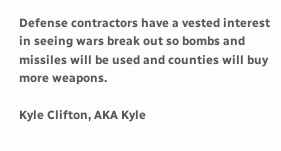Defense contractors have a vested interest in seeing wars break out so bombs and missiles will be used and counties will buy more weapons.

Kyle Clifton, AKA Kyle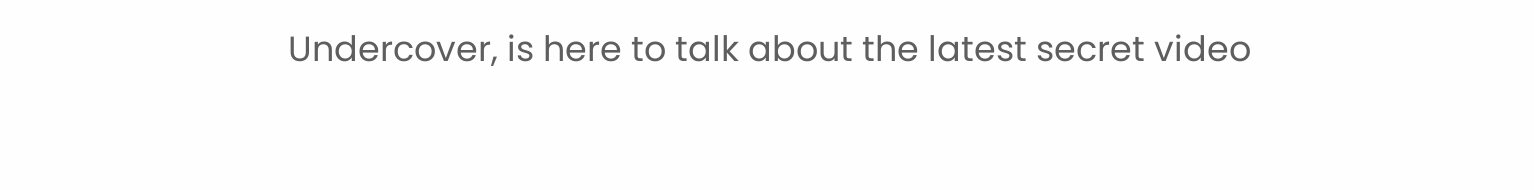Undercover, is here to talk about the latest secret video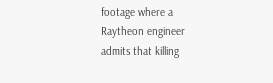footage where a Raytheon engineer admits that killing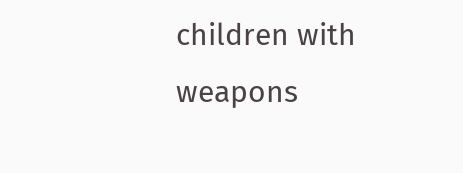children with weapons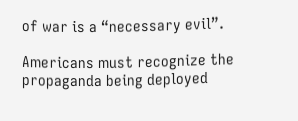of war is a “necessary evil”.

Americans must recognize the propaganda being deployed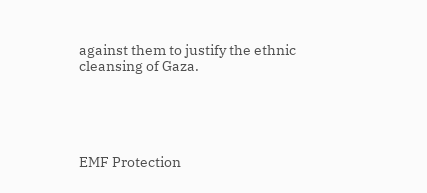against them to justify the ethnic cleansing of Gaza.





EMF Protection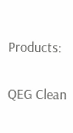Products:

QEG Clean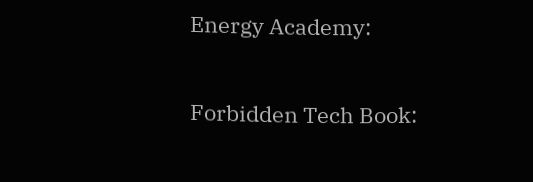Energy Academy:

Forbidden Tech Book: